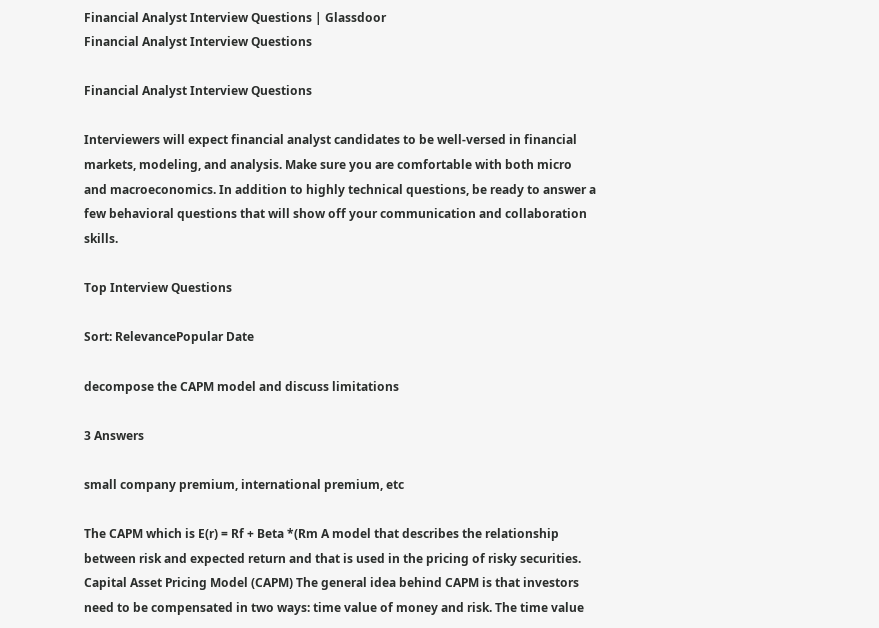Financial Analyst Interview Questions | Glassdoor
Financial Analyst Interview Questions

Financial Analyst Interview Questions

Interviewers will expect financial analyst candidates to be well-versed in financial markets, modeling, and analysis. Make sure you are comfortable with both micro and macroeconomics. In addition to highly technical questions, be ready to answer a few behavioral questions that will show off your communication and collaboration skills.

Top Interview Questions

Sort: RelevancePopular Date

decompose the CAPM model and discuss limitations

3 Answers

small company premium, international premium, etc

The CAPM which is E(r) = Rf + Beta *(Rm A model that describes the relationship between risk and expected return and that is used in the pricing of risky securities. Capital Asset Pricing Model (CAPM) The general idea behind CAPM is that investors need to be compensated in two ways: time value of money and risk. The time value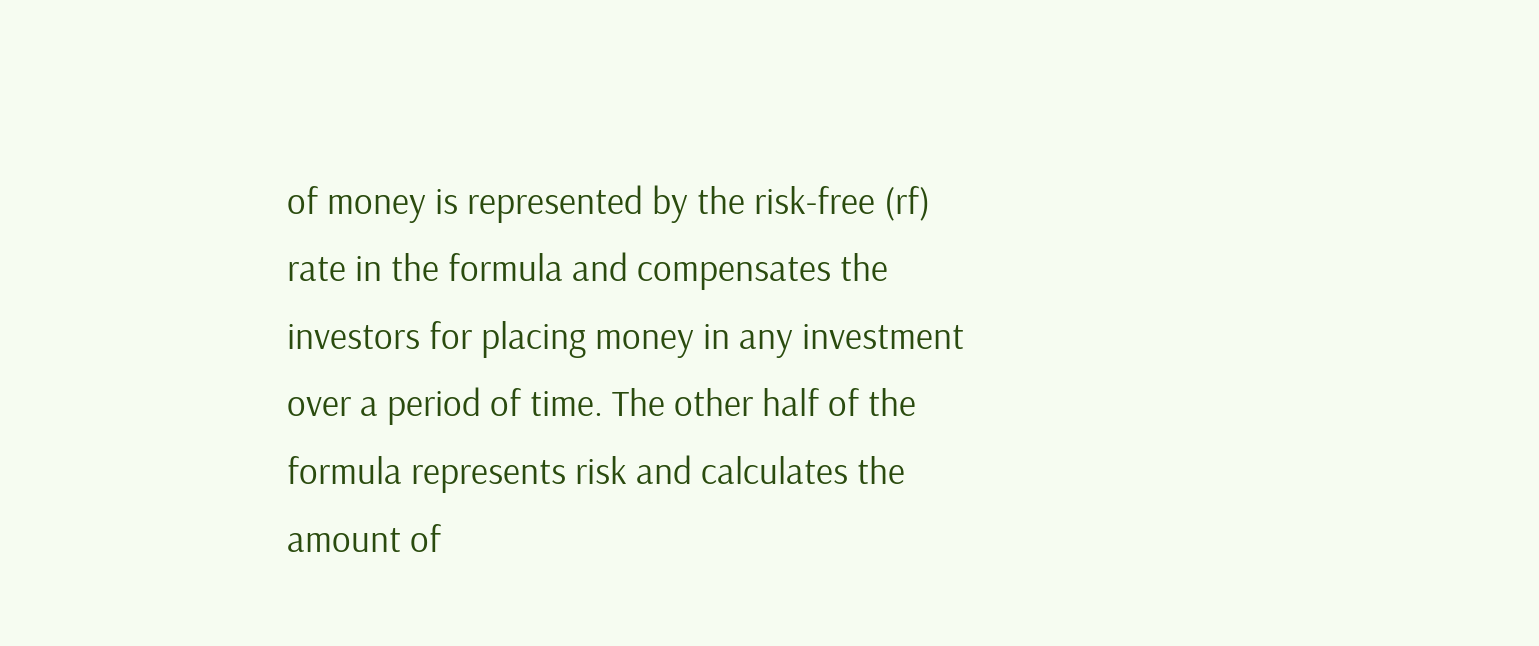of money is represented by the risk-free (rf) rate in the formula and compensates the investors for placing money in any investment over a period of time. The other half of the formula represents risk and calculates the amount of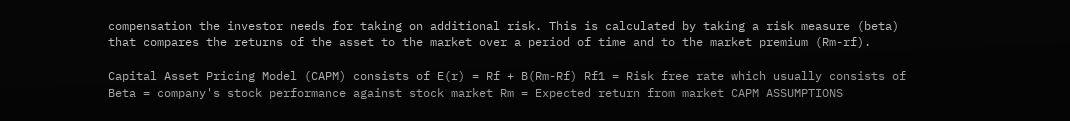compensation the investor needs for taking on additional risk. This is calculated by taking a risk measure (beta) that compares the returns of the asset to the market over a period of time and to the market premium (Rm-rf).

Capital Asset Pricing Model (CAPM) consists of E(r) = Rf + B(Rm-Rf) Rf1 = Risk free rate which usually consists of Beta = company's stock performance against stock market Rm = Expected return from market CAPM ASSUMPTIONS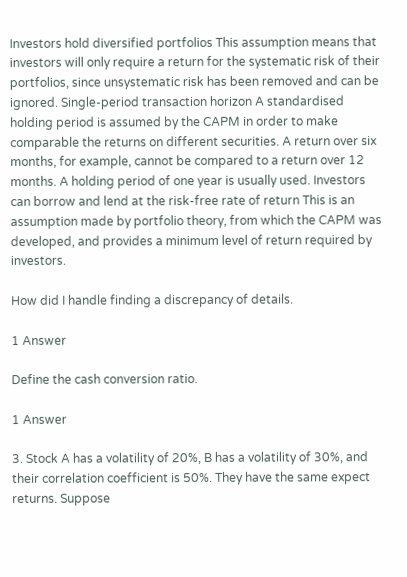Investors hold diversified portfolios This assumption means that investors will only require a return for the systematic risk of their portfolios, since unsystematic risk has been removed and can be ignored. Single-period transaction horizon A standardised holding period is assumed by the CAPM in order to make comparable the returns on different securities. A return over six months, for example, cannot be compared to a return over 12 months. A holding period of one year is usually used. Investors can borrow and lend at the risk-free rate of return This is an assumption made by portfolio theory, from which the CAPM was developed, and provides a minimum level of return required by investors.

How did I handle finding a discrepancy of details.

1 Answer

Define the cash conversion ratio.

1 Answer

3. Stock A has a volatility of 20%, B has a volatility of 30%, and their correlation coefficient is 50%. They have the same expect returns. Suppose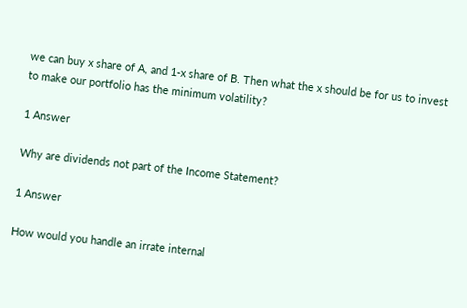we can buy x share of A, and 1-x share of B. Then what the x should be for us to invest to make our portfolio has the minimum volatility?

1 Answer

Why are dividends not part of the Income Statement?

1 Answer

How would you handle an irrate internal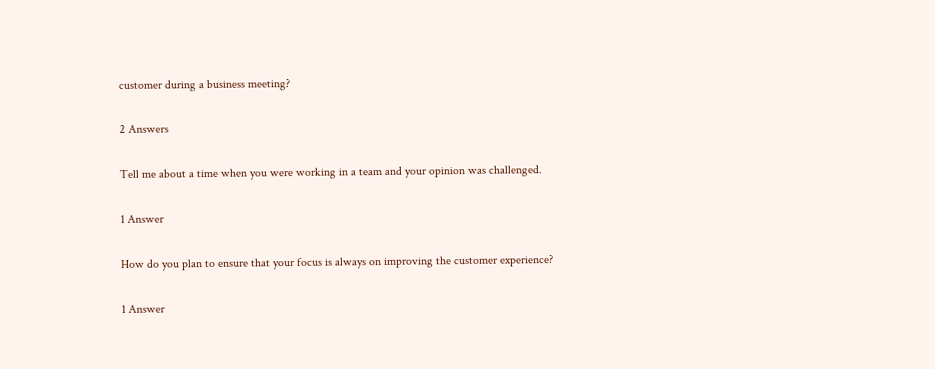customer during a business meeting?

2 Answers

Tell me about a time when you were working in a team and your opinion was challenged.

1 Answer

How do you plan to ensure that your focus is always on improving the customer experience?

1 Answer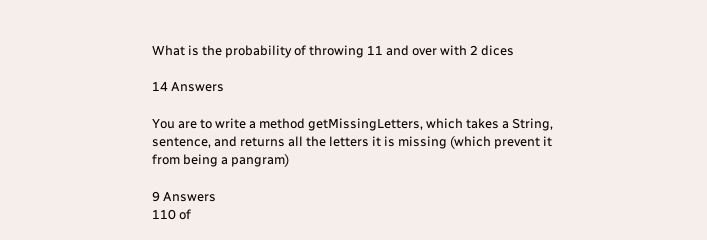What is the probability of throwing 11 and over with 2 dices

14 Answers

You are to write a method getMissingLetters, which takes a String, sentence, and returns all the letters it is missing (which prevent it from being a pangram)

9 Answers
110 of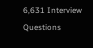6,631 Interview Questions